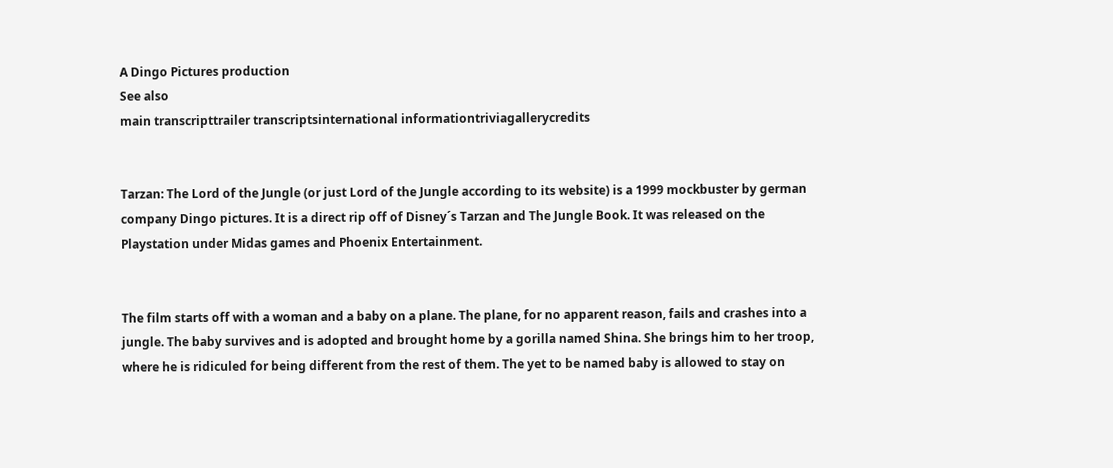A Dingo Pictures production
See also
main transcripttrailer transcriptsinternational informationtriviagallerycredits


Tarzan: The Lord of the Jungle (or just Lord of the Jungle according to its website) is a 1999 mockbuster by german company Dingo pictures. It is a direct rip off of Disney´s Tarzan and The Jungle Book. It was released on the Playstation under Midas games and Phoenix Entertainment.


The film starts off with a woman and a baby on a plane. The plane, for no apparent reason, fails and crashes into a jungle. The baby survives and is adopted and brought home by a gorilla named Shina. She brings him to her troop, where he is ridiculed for being different from the rest of them. The yet to be named baby is allowed to stay on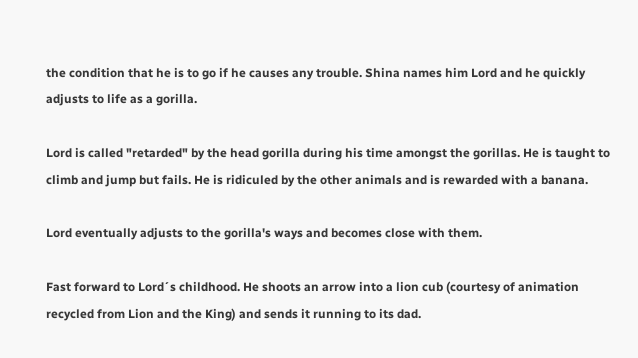the condition that he is to go if he causes any trouble. Shina names him Lord and he quickly adjusts to life as a gorilla.

Lord is called "retarded" by the head gorilla during his time amongst the gorillas. He is taught to climb and jump but fails. He is ridiculed by the other animals and is rewarded with a banana.

Lord eventually adjusts to the gorilla's ways and becomes close with them.

Fast forward to Lord´s childhood. He shoots an arrow into a lion cub (courtesy of animation recycled from Lion and the King) and sends it running to its dad.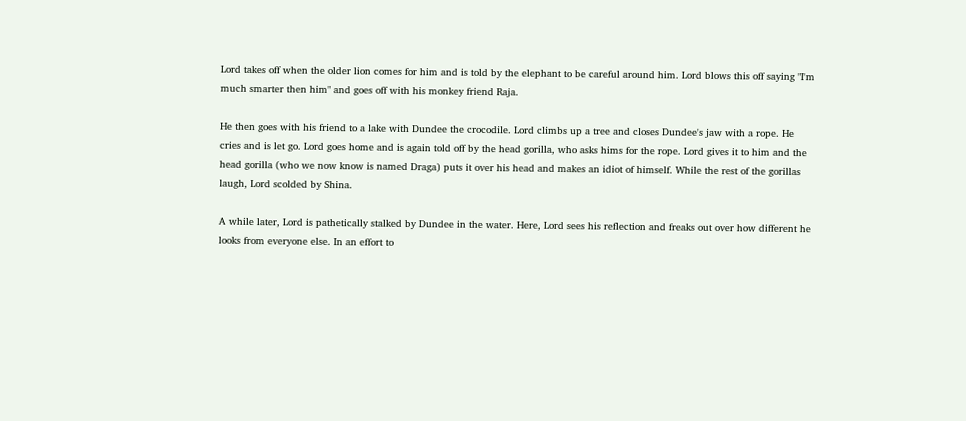Lord takes off when the older lion comes for him and is told by the elephant to be careful around him. Lord blows this off saying "I'm much smarter then him" and goes off with his monkey friend Raja.

He then goes with his friend to a lake with Dundee the crocodile. Lord climbs up a tree and closes Dundee's jaw with a rope. He cries and is let go. Lord goes home and is again told off by the head gorilla, who asks hims for the rope. Lord gives it to him and the head gorilla (who we now know is named Draga) puts it over his head and makes an idiot of himself. While the rest of the gorillas laugh, Lord scolded by Shina.

A while later, Lord is pathetically stalked by Dundee in the water. Here, Lord sees his reflection and freaks out over how different he looks from everyone else. In an effort to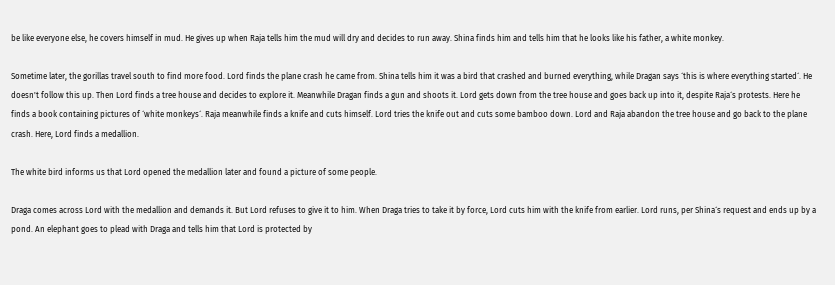be like everyone else, he covers himself in mud. He gives up when Raja tells him the mud will dry and decides to run away. Shina finds him and tells him that he looks like his father, a white monkey.

Sometime later, the gorillas travel south to find more food. Lord finds the plane crash he came from. Shina tells him it was a bird that crashed and burned everything, while Dragan says ´this is where everything started´. He doesn't follow this up. Then Lord finds a tree house and decides to explore it. Meanwhile Dragan finds a gun and shoots it. Lord gets down from the tree house and goes back up into it, despite Raja´s protests. Here he finds a book containing pictures of ´white monkeys´. Raja meanwhile finds a knife and cuts himself. Lord tries the knife out and cuts some bamboo down. Lord and Raja abandon the tree house and go back to the plane crash. Here, Lord finds a medallion.

The white bird informs us that Lord opened the medallion later and found a picture of some people.

Draga comes across Lord with the medallion and demands it. But Lord refuses to give it to him. When Draga tries to take it by force, Lord cuts him with the knife from earlier. Lord runs, per Shina´s request and ends up by a pond. An elephant goes to plead with Draga and tells him that Lord is protected by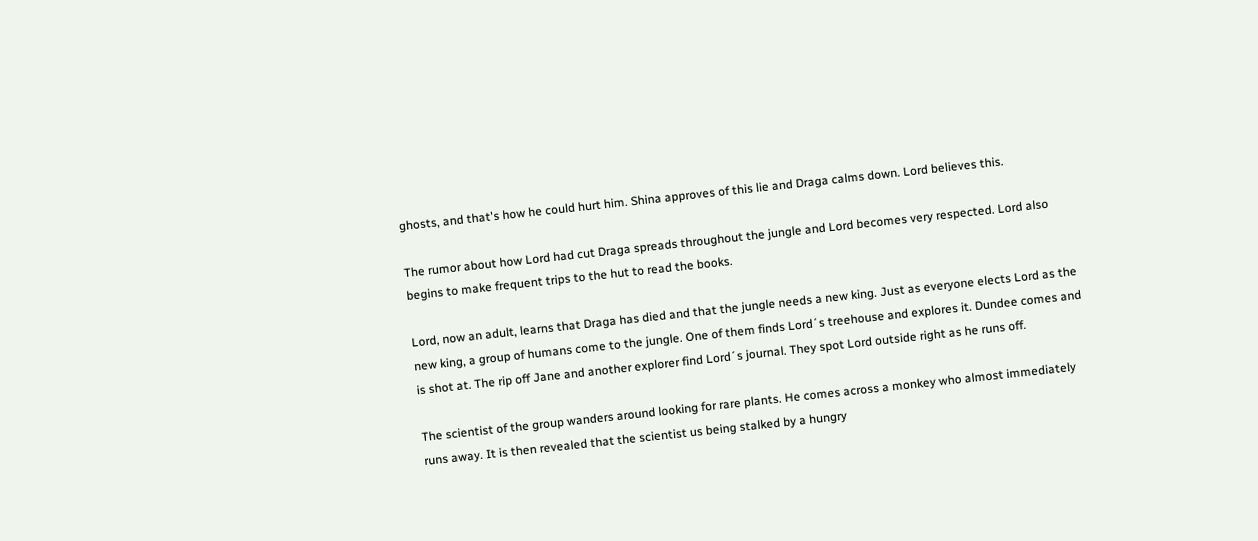ghosts, and that's how he could hurt him. Shina approves of this lie and Draga calms down. Lord believes this.

The rumor about how Lord had cut Draga spreads throughout the jungle and Lord becomes very respected. Lord also begins to make frequent trips to the hut to read the books.

Lord, now an adult, learns that Draga has died and that the jungle needs a new king. Just as everyone elects Lord as the new king, a group of humans come to the jungle. One of them finds Lord´s treehouse and explores it. Dundee comes and is shot at. The rip off Jane and another explorer find Lord´s journal. They spot Lord outside right as he runs off.

The scientist of the group wanders around looking for rare plants. He comes across a monkey who almost immediately runs away. It is then revealed that the scientist us being stalked by a hungry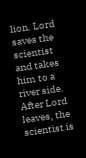lion. Lord saves the scientist and takes him to a river side. After Lord leaves, the scientist is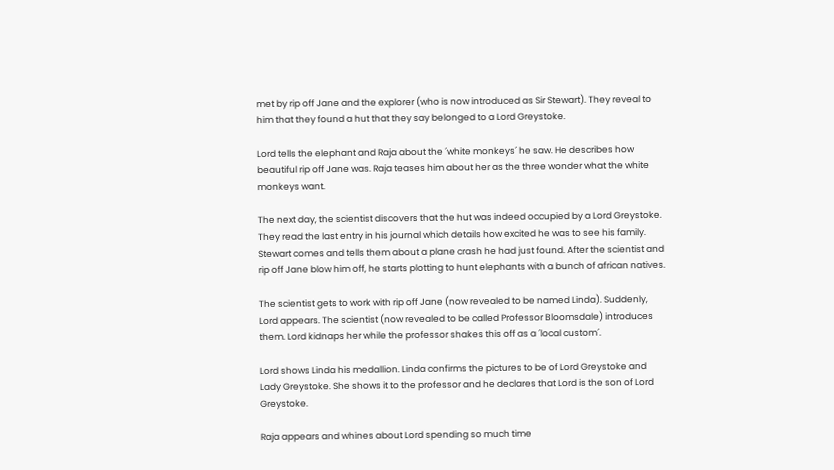met by rip off Jane and the explorer (who is now introduced as Sir Stewart). They reveal to him that they found a hut that they say belonged to a Lord Greystoke.

Lord tells the elephant and Raja about the ´white monkeys´ he saw. He describes how beautiful rip off Jane was. Raja teases him about her as the three wonder what the white monkeys want.

The next day, the scientist discovers that the hut was indeed occupied by a Lord Greystoke. They read the last entry in his journal which details how excited he was to see his family. Stewart comes and tells them about a plane crash he had just found. After the scientist and rip off Jane blow him off, he starts plotting to hunt elephants with a bunch of african natives.

The scientist gets to work with rip off Jane (now revealed to be named Linda). Suddenly, Lord appears. The scientist (now revealed to be called Professor Bloomsdale) introduces them. Lord kidnaps her while the professor shakes this off as a ´local custom´.

Lord shows Linda his medallion. Linda confirms the pictures to be of Lord Greystoke and Lady Greystoke. She shows it to the professor and he declares that Lord is the son of Lord Greystoke.

Raja appears and whines about Lord spending so much time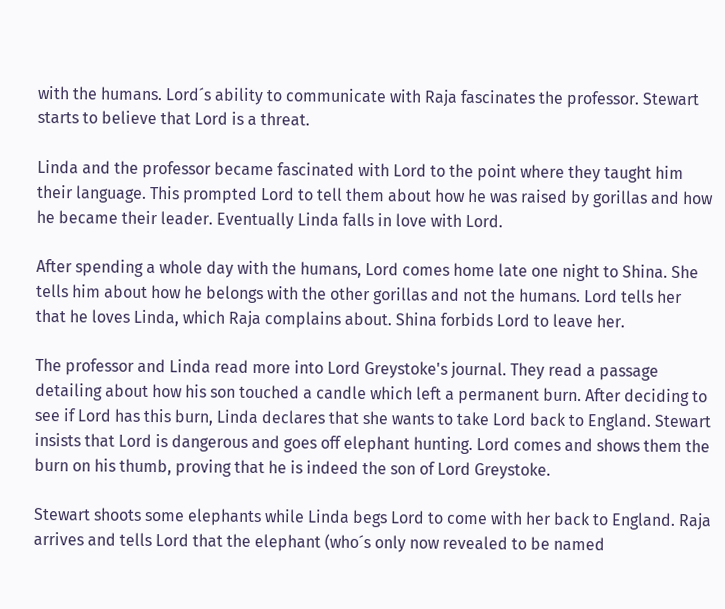with the humans. Lord´s ability to communicate with Raja fascinates the professor. Stewart starts to believe that Lord is a threat.

Linda and the professor became fascinated with Lord to the point where they taught him their language. This prompted Lord to tell them about how he was raised by gorillas and how he became their leader. Eventually Linda falls in love with Lord.

After spending a whole day with the humans, Lord comes home late one night to Shina. She tells him about how he belongs with the other gorillas and not the humans. Lord tells her that he loves Linda, which Raja complains about. Shina forbids Lord to leave her.

The professor and Linda read more into Lord Greystoke's journal. They read a passage detailing about how his son touched a candle which left a permanent burn. After deciding to see if Lord has this burn, Linda declares that she wants to take Lord back to England. Stewart insists that Lord is dangerous and goes off elephant hunting. Lord comes and shows them the burn on his thumb, proving that he is indeed the son of Lord Greystoke.

Stewart shoots some elephants while Linda begs Lord to come with her back to England. Raja arrives and tells Lord that the elephant (who´s only now revealed to be named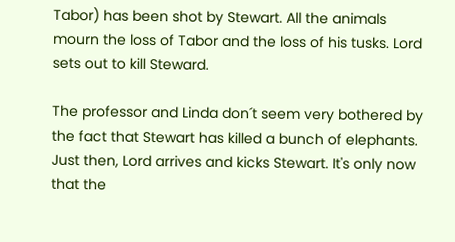Tabor) has been shot by Stewart. All the animals mourn the loss of Tabor and the loss of his tusks. Lord sets out to kill Steward.

The professor and Linda don´t seem very bothered by the fact that Stewart has killed a bunch of elephants. Just then, Lord arrives and kicks Stewart. It's only now that the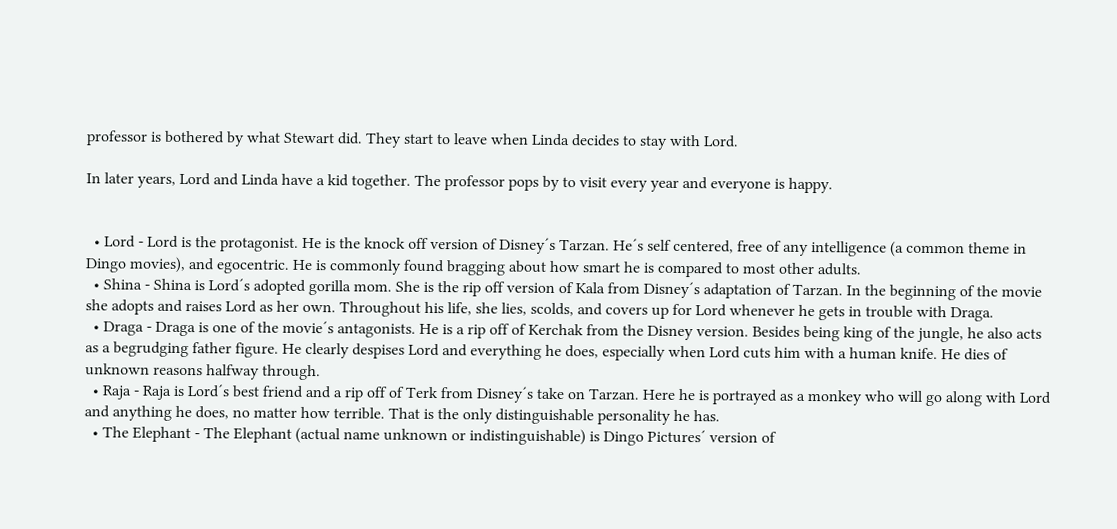professor is bothered by what Stewart did. They start to leave when Linda decides to stay with Lord.

In later years, Lord and Linda have a kid together. The professor pops by to visit every year and everyone is happy.


  • Lord - Lord is the protagonist. He is the knock off version of Disney´s Tarzan. He´s self centered, free of any intelligence (a common theme in Dingo movies), and egocentric. He is commonly found bragging about how smart he is compared to most other adults.
  • Shina - Shina is Lord´s adopted gorilla mom. She is the rip off version of Kala from Disney´s adaptation of Tarzan. In the beginning of the movie she adopts and raises Lord as her own. Throughout his life, she lies, scolds, and covers up for Lord whenever he gets in trouble with Draga.
  • Draga - Draga is one of the movie´s antagonists. He is a rip off of Kerchak from the Disney version. Besides being king of the jungle, he also acts as a begrudging father figure. He clearly despises Lord and everything he does, especially when Lord cuts him with a human knife. He dies of unknown reasons halfway through.
  • Raja - Raja is Lord´s best friend and a rip off of Terk from Disney´s take on Tarzan. Here he is portrayed as a monkey who will go along with Lord and anything he does, no matter how terrible. That is the only distinguishable personality he has.
  • The Elephant - The Elephant (actual name unknown or indistinguishable) is Dingo Pictures´ version of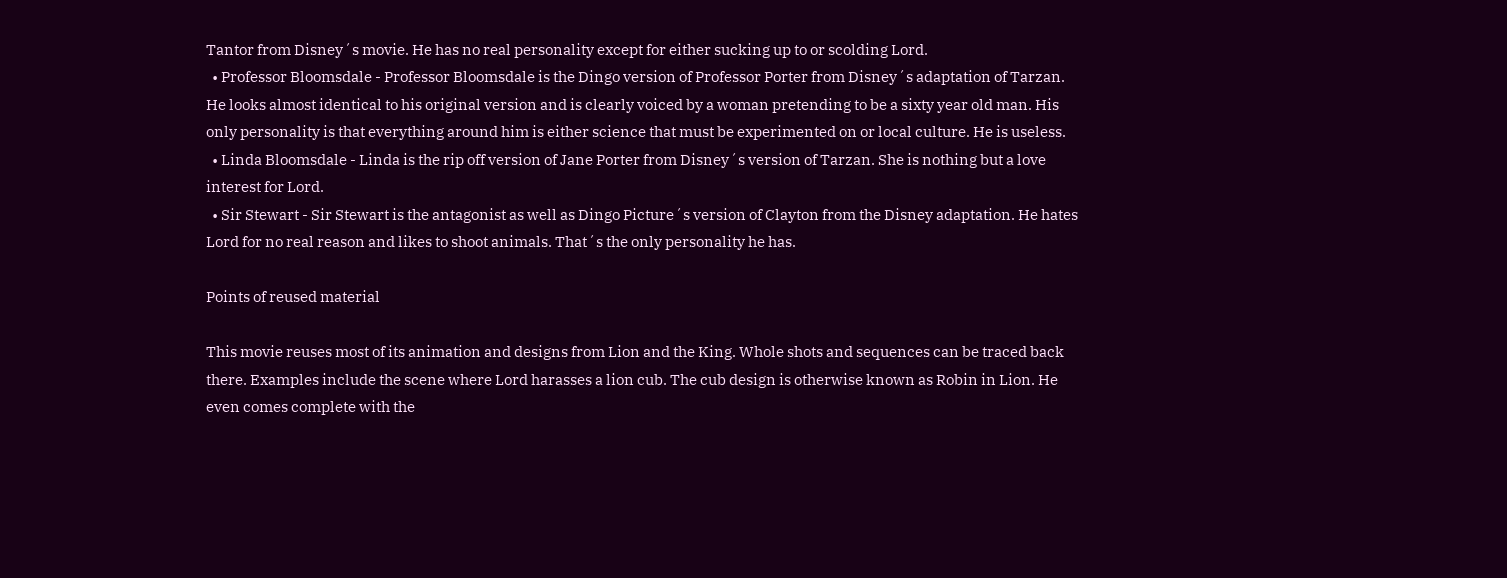Tantor from Disney´s movie. He has no real personality except for either sucking up to or scolding Lord.
  • Professor Bloomsdale - Professor Bloomsdale is the Dingo version of Professor Porter from Disney´s adaptation of Tarzan. He looks almost identical to his original version and is clearly voiced by a woman pretending to be a sixty year old man. His only personality is that everything around him is either science that must be experimented on or local culture. He is useless.
  • Linda Bloomsdale - Linda is the rip off version of Jane Porter from Disney´s version of Tarzan. She is nothing but a love interest for Lord.
  • Sir Stewart - Sir Stewart is the antagonist as well as Dingo Picture´s version of Clayton from the Disney adaptation. He hates Lord for no real reason and likes to shoot animals. That´s the only personality he has.

Points of reused material

This movie reuses most of its animation and designs from Lion and the King. Whole shots and sequences can be traced back there. Examples include the scene where Lord harasses a lion cub. The cub design is otherwise known as Robin in Lion. He even comes complete with the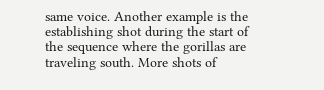same voice. Another example is the establishing shot during the start of the sequence where the gorillas are traveling south. More shots of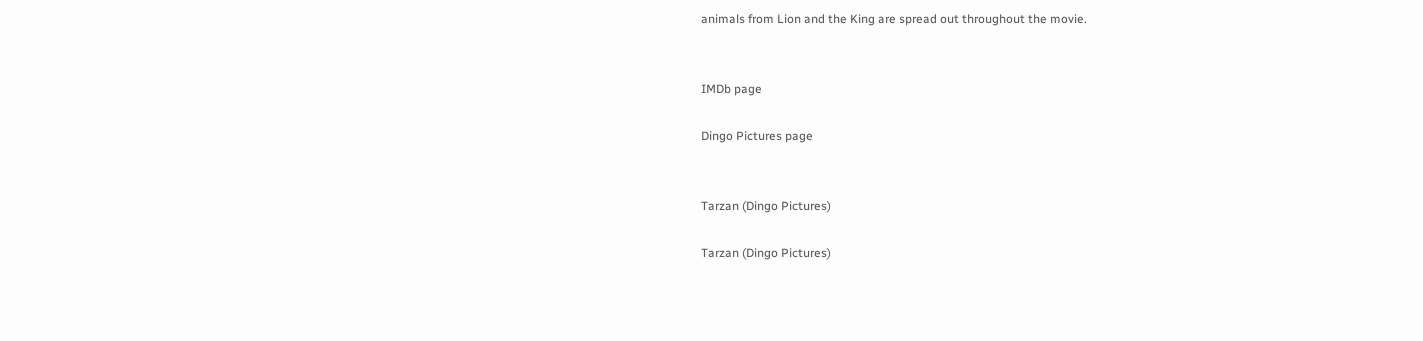animals from Lion and the King are spread out throughout the movie.


IMDb page

Dingo Pictures page


Tarzan (Dingo Pictures)

Tarzan (Dingo Pictures)